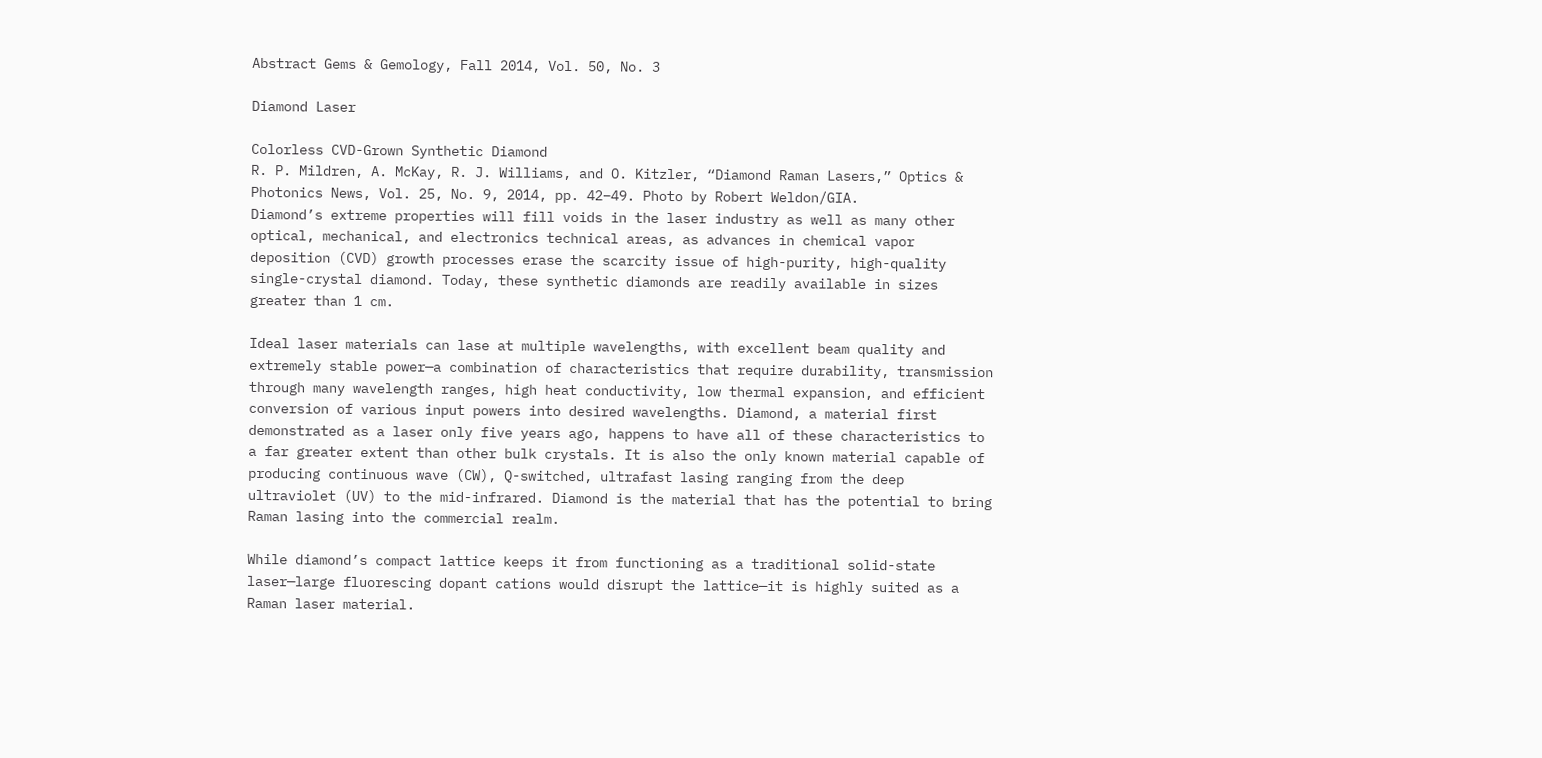Abstract Gems & Gemology, Fall 2014, Vol. 50, No. 3

Diamond Laser

Colorless CVD-Grown Synthetic Diamond
R. P. Mildren, A. McKay, R. J. Williams, and O. Kitzler, “Diamond Raman Lasers,” Optics & Photonics News, Vol. 25, No. 9, 2014, pp. 42–49. Photo by Robert Weldon/GIA.
Diamond’s extreme properties will fill voids in the laser industry as well as many other optical, mechanical, and electronics technical areas, as advances in chemical vapor deposition (CVD) growth processes erase the scarcity issue of high-purity, high-quality single-crystal diamond. Today, these synthetic diamonds are readily available in sizes greater than 1 cm.

Ideal laser materials can lase at multiple wavelengths, with excellent beam quality and extremely stable power—a combination of characteristics that require durability, transmission through many wavelength ranges, high heat conductivity, low thermal expansion, and efficient conversion of various input powers into desired wavelengths. Diamond, a material first demonstrated as a laser only five years ago, happens to have all of these characteristics to a far greater extent than other bulk crystals. It is also the only known material capable of producing continuous wave (CW), Q-switched, ultrafast lasing ranging from the deep ultraviolet (UV) to the mid-infrared. Diamond is the material that has the potential to bring Raman lasing into the commercial realm.

While diamond’s compact lattice keeps it from functioning as a traditional solid-state laser—large fluorescing dopant cations would disrupt the lattice—it is highly suited as a Raman laser material.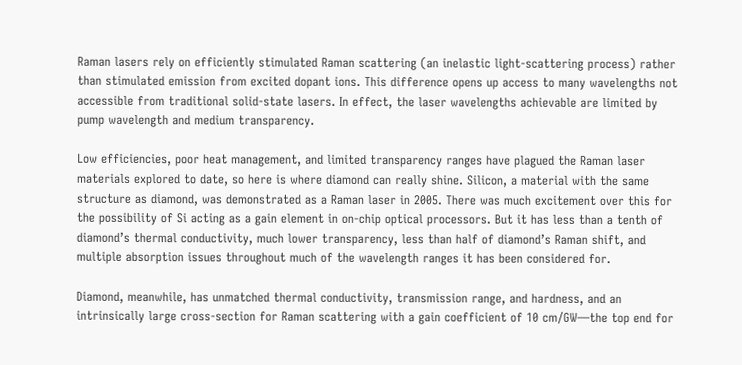Raman lasers rely on efficiently stimulated Raman scattering (an inelastic light-scattering process) rather than stimulated emission from excited dopant ions. This difference opens up access to many wavelengths not accessible from traditional solid-state lasers. In effect, the laser wavelengths achievable are limited by pump wavelength and medium transparency.

Low efficiencies, poor heat management, and limited transparency ranges have plagued the Raman laser materials explored to date, so here is where diamond can really shine. Silicon, a material with the same structure as diamond, was demonstrated as a Raman laser in 2005. There was much excitement over this for the possibility of Si acting as a gain element in on-chip optical processors. But it has less than a tenth of diamond’s thermal conductivity, much lower transparency, less than half of diamond’s Raman shift, and multiple absorption issues throughout much of the wavelength ranges it has been considered for.

Diamond, meanwhile, has unmatched thermal conductivity, transmission range, and hardness, and an intrinsically large cross-section for Raman scattering with a gain coefficient of 10 cm/GW—the top end for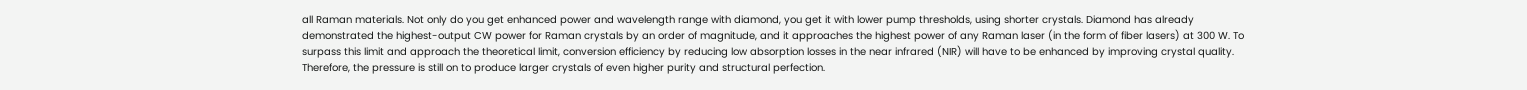all Raman materials. Not only do you get enhanced power and wavelength range with diamond, you get it with lower pump thresholds, using shorter crystals. Diamond has already demonstrated the highest-output CW power for Raman crystals by an order of magnitude, and it approaches the highest power of any Raman laser (in the form of fiber lasers) at 300 W. To surpass this limit and approach the theoretical limit, conversion efficiency by reducing low absorption losses in the near infrared (NIR) will have to be enhanced by improving crystal quality. Therefore, the pressure is still on to produce larger crystals of even higher purity and structural perfection.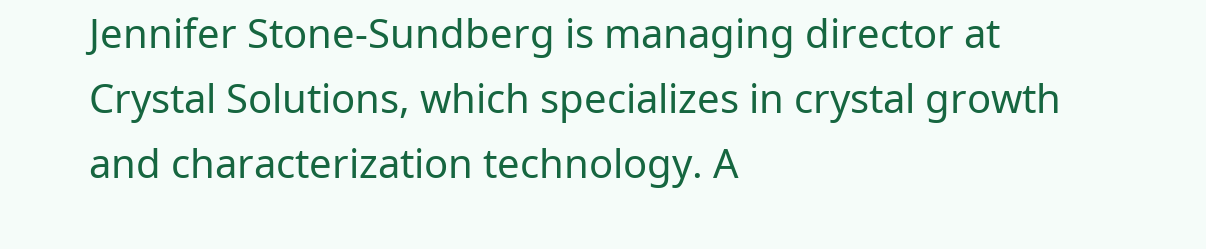Jennifer Stone-Sundberg is managing director at Crystal Solutions, which specializes in crystal growth and characterization technology. A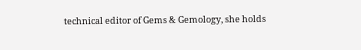technical editor of Gems & Gemology, she holds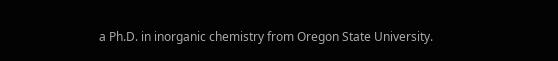a Ph.D. in inorganic chemistry from Oregon State University.